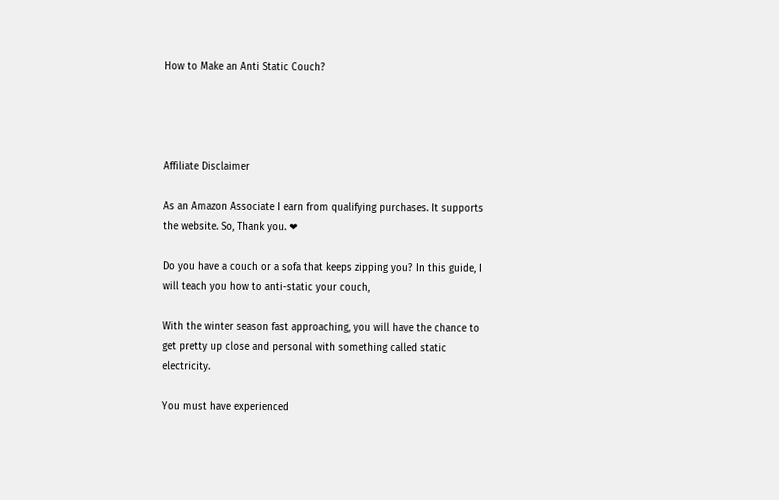How to Make an Anti Static Couch?




Affiliate Disclaimer

As an Amazon Associate I earn from qualifying purchases. It supports the website. So, Thank you. ❤

Do you have a couch or a sofa that keeps zipping you? In this guide, I will teach you how to anti-static your couch,

With the winter season fast approaching, you will have the chance to get pretty up close and personal with something called static electricity.

You must have experienced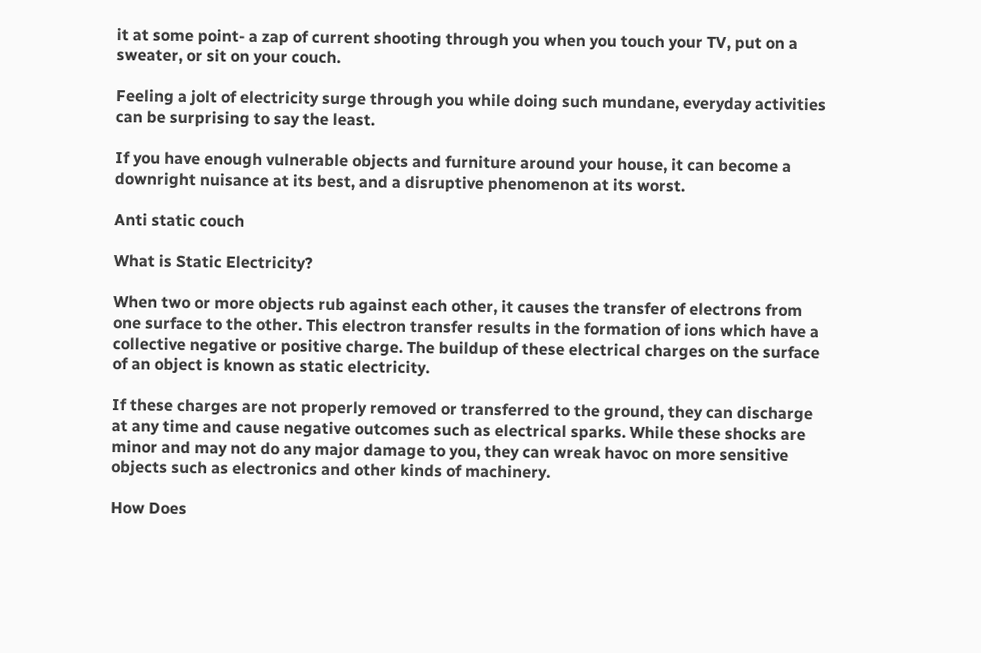it at some point- a zap of current shooting through you when you touch your TV, put on a sweater, or sit on your couch.

Feeling a jolt of electricity surge through you while doing such mundane, everyday activities can be surprising to say the least.

If you have enough vulnerable objects and furniture around your house, it can become a downright nuisance at its best, and a disruptive phenomenon at its worst.

Anti static couch

What is Static Electricity?

When two or more objects rub against each other, it causes the transfer of electrons from one surface to the other. This electron transfer results in the formation of ions which have a collective negative or positive charge. The buildup of these electrical charges on the surface of an object is known as static electricity.

If these charges are not properly removed or transferred to the ground, they can discharge at any time and cause negative outcomes such as electrical sparks. While these shocks are minor and may not do any major damage to you, they can wreak havoc on more sensitive objects such as electronics and other kinds of machinery.

How Does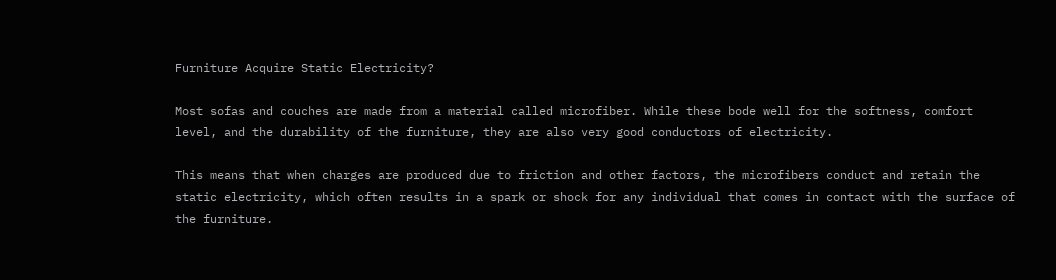Furniture Acquire Static Electricity?

Most sofas and couches are made from a material called microfiber. While these bode well for the softness, comfort level, and the durability of the furniture, they are also very good conductors of electricity.

This means that when charges are produced due to friction and other factors, the microfibers conduct and retain the static electricity, which often results in a spark or shock for any individual that comes in contact with the surface of the furniture.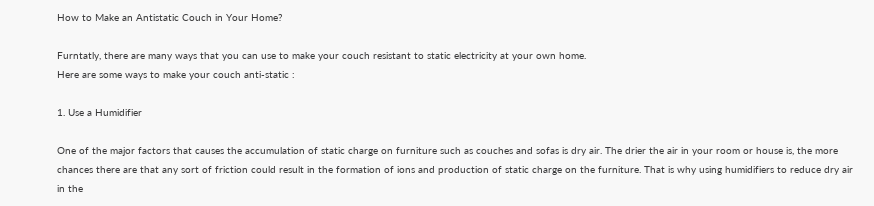How to Make an Antistatic Couch in Your Home?

Furntatly, there are many ways that you can use to make your couch resistant to static electricity at your own home.
Here are some ways to make your couch anti-static :

1. Use a Humidifier

One of the major factors that causes the accumulation of static charge on furniture such as couches and sofas is dry air. The drier the air in your room or house is, the more chances there are that any sort of friction could result in the formation of ions and production of static charge on the furniture. That is why using humidifiers to reduce dry air in the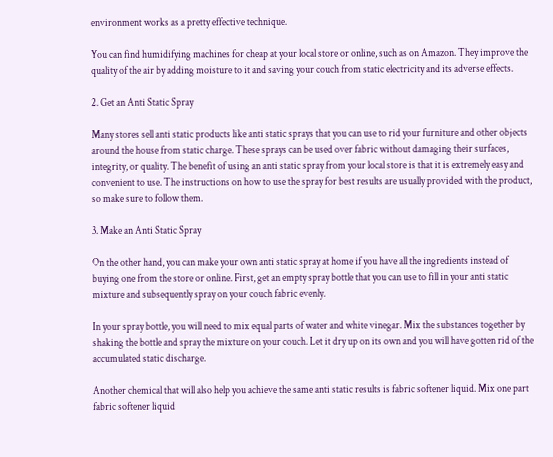environment works as a pretty effective technique.

You can find humidifying machines for cheap at your local store or online, such as on Amazon. They improve the quality of the air by adding moisture to it and saving your couch from static electricity and its adverse effects.

2. Get an Anti Static Spray

Many stores sell anti static products like anti static sprays that you can use to rid your furniture and other objects around the house from static charge. These sprays can be used over fabric without damaging their surfaces, integrity, or quality. The benefit of using an anti static spray from your local store is that it is extremely easy and convenient to use. The instructions on how to use the spray for best results are usually provided with the product, so make sure to follow them.

3. Make an Anti Static Spray

On the other hand, you can make your own anti static spray at home if you have all the ingredients instead of buying one from the store or online. First, get an empty spray bottle that you can use to fill in your anti static mixture and subsequently spray on your couch fabric evenly.

In your spray bottle, you will need to mix equal parts of water and white vinegar. Mix the substances together by shaking the bottle and spray the mixture on your couch. Let it dry up on its own and you will have gotten rid of the accumulated static discharge.

Another chemical that will also help you achieve the same anti static results is fabric softener liquid. Mix one part fabric softener liquid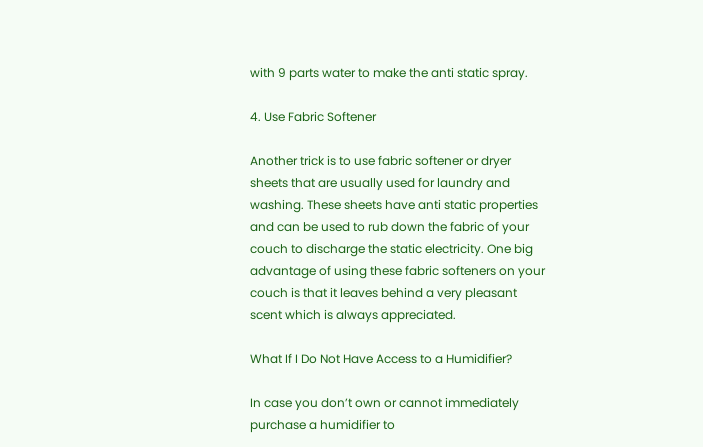with 9 parts water to make the anti static spray.

4. Use Fabric Softener

Another trick is to use fabric softener or dryer sheets that are usually used for laundry and washing. These sheets have anti static properties and can be used to rub down the fabric of your couch to discharge the static electricity. One big advantage of using these fabric softeners on your couch is that it leaves behind a very pleasant scent which is always appreciated.

What If I Do Not Have Access to a Humidifier?

In case you don’t own or cannot immediately purchase a humidifier to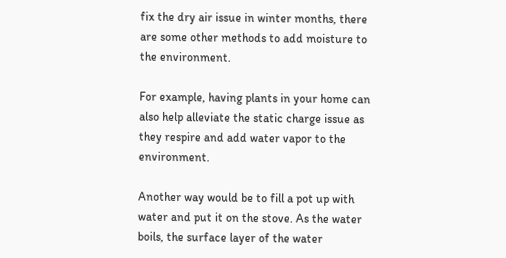fix the dry air issue in winter months, there are some other methods to add moisture to the environment.

For example, having plants in your home can also help alleviate the static charge issue as they respire and add water vapor to the environment.

Another way would be to fill a pot up with water and put it on the stove. As the water boils, the surface layer of the water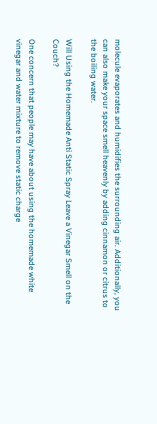molecule evaporates and humidifies the surrounding air. Additionally, you can also make your space smell heavenly by adding cinnamon or citrus to the boiling water.

Will Using the Homemade Anti Static Spray Leave a Vinegar Smell on the Couch?

One concern that people may have about using the homemade white vinegar and water mixture to remove static charge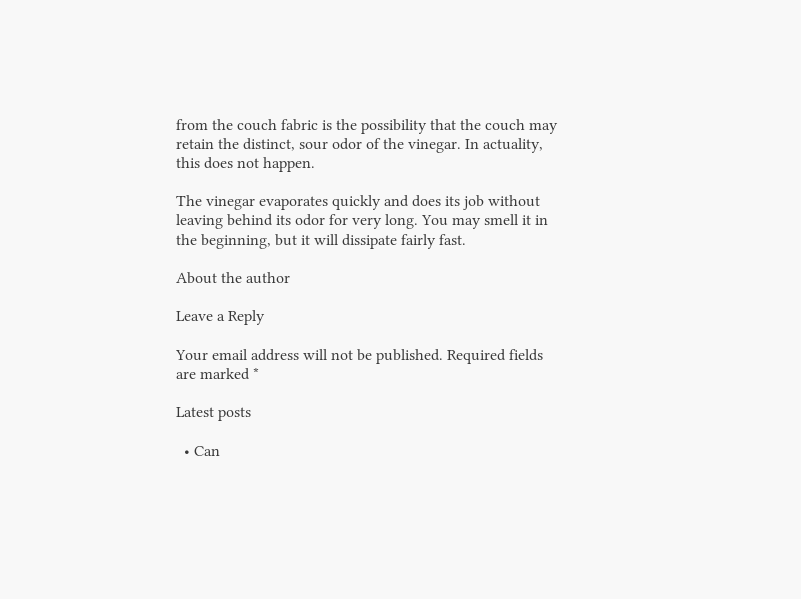from the couch fabric is the possibility that the couch may retain the distinct, sour odor of the vinegar. In actuality, this does not happen.

The vinegar evaporates quickly and does its job without leaving behind its odor for very long. You may smell it in the beginning, but it will dissipate fairly fast.

About the author

Leave a Reply

Your email address will not be published. Required fields are marked *

Latest posts

  • Can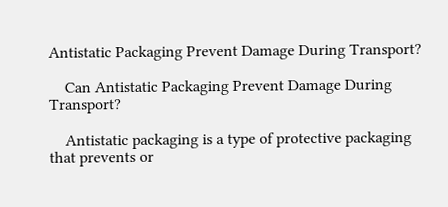Antistatic Packaging Prevent Damage During Transport?

    Can Antistatic Packaging Prevent Damage During Transport?

    Antistatic packaging is a type of protective packaging that prevents or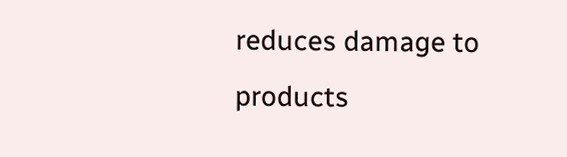reduces damage to products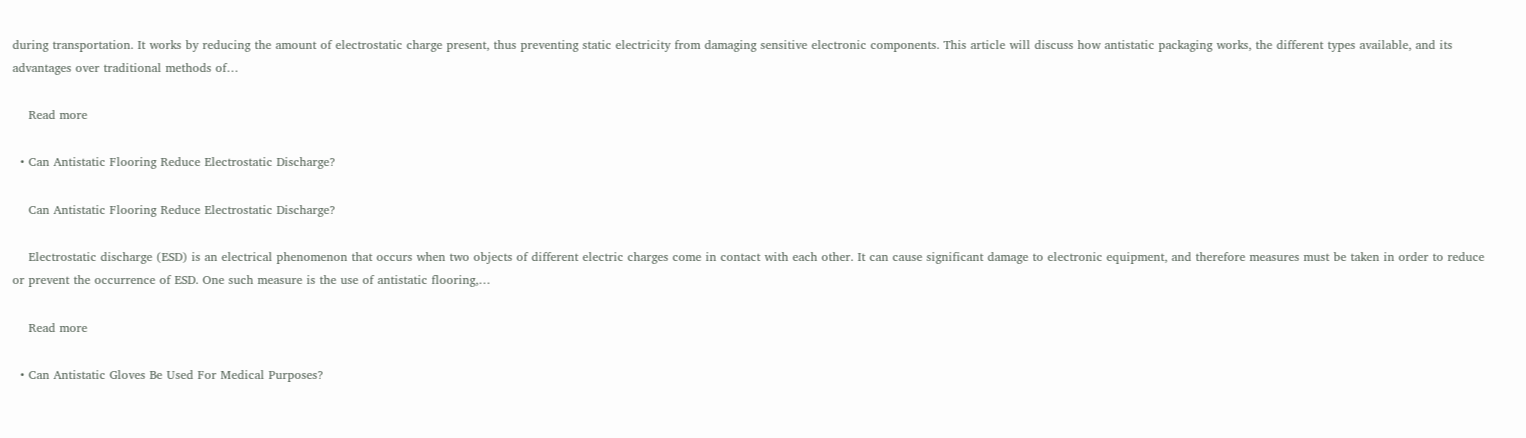during transportation. It works by reducing the amount of electrostatic charge present, thus preventing static electricity from damaging sensitive electronic components. This article will discuss how antistatic packaging works, the different types available, and its advantages over traditional methods of…

    Read more

  • Can Antistatic Flooring Reduce Electrostatic Discharge?

    Can Antistatic Flooring Reduce Electrostatic Discharge?

    Electrostatic discharge (ESD) is an electrical phenomenon that occurs when two objects of different electric charges come in contact with each other. It can cause significant damage to electronic equipment, and therefore measures must be taken in order to reduce or prevent the occurrence of ESD. One such measure is the use of antistatic flooring,…

    Read more

  • Can Antistatic Gloves Be Used For Medical Purposes?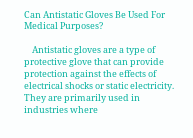Can Antistatic Gloves Be Used For Medical Purposes?

    Antistatic gloves are a type of protective glove that can provide protection against the effects of electrical shocks or static electricity. They are primarily used in industries where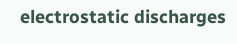electrostatic discharges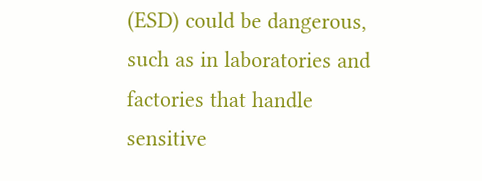(ESD) could be dangerous, such as in laboratories and factories that handle sensitive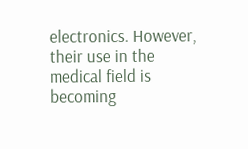electronics. However, their use in the medical field is becoming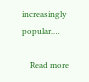increasingly popular.…

    Read more